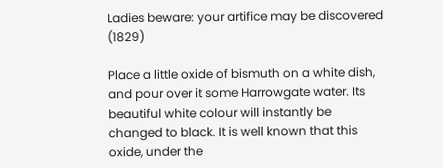Ladies beware: your artifice may be discovered (1829)

Place a little oxide of bismuth on a white dish, and pour over it some Harrowgate water. Its beautiful white colour will instantly be changed to black. It is well known that this oxide, under the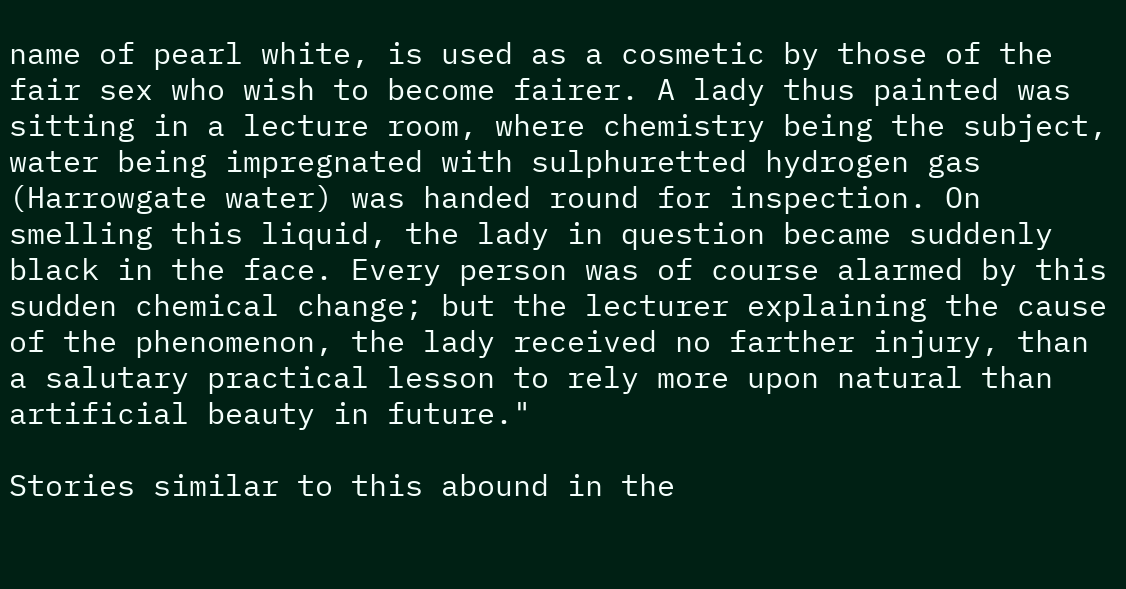name of pearl white, is used as a cosmetic by those of the fair sex who wish to become fairer. A lady thus painted was sitting in a lecture room, where chemistry being the subject, water being impregnated with sulphuretted hydrogen gas (Harrowgate water) was handed round for inspection. On smelling this liquid, the lady in question became suddenly black in the face. Every person was of course alarmed by this sudden chemical change; but the lecturer explaining the cause of the phenomenon, the lady received no farther injury, than a salutary practical lesson to rely more upon natural than artificial beauty in future."

Stories similar to this abound in the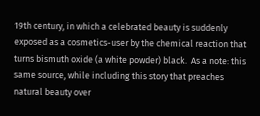19th century, in which a celebrated beauty is suddenly exposed as a cosmetics-user by the chemical reaction that turns bismuth oxide (a white powder) black.  As a note: this same source, while including this story that preaches natural beauty over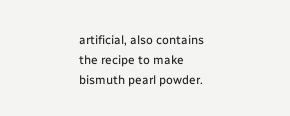artificial, also contains the recipe to make bismuth pearl powder.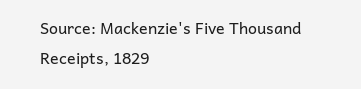Source: Mackenzie's Five Thousand Receipts, 1829